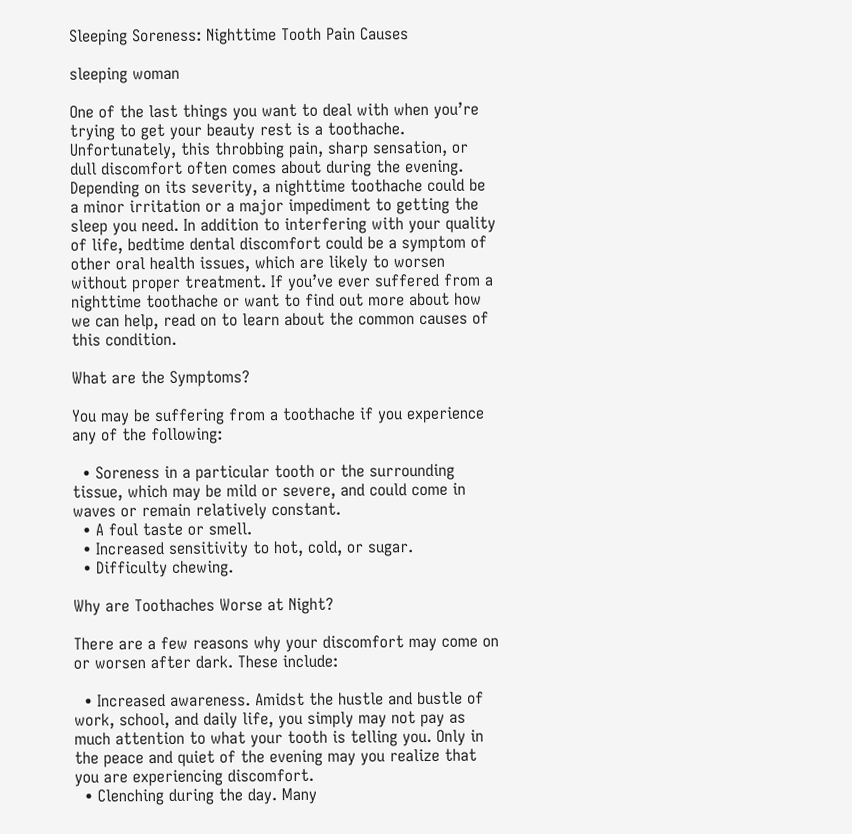Sleeping Soreness: Nighttime Tooth Pain Causes

sleeping woman

One of the last things you want to deal with when you’re trying to get your beauty rest is a toothache. Unfortunately, this throbbing pain, sharp sensation, or dull discomfort often comes about during the evening. Depending on its severity, a nighttime toothache could be a minor irritation or a major impediment to getting the sleep you need. In addition to interfering with your quality of life, bedtime dental discomfort could be a symptom of other oral health issues, which are likely to worsen without proper treatment. If you’ve ever suffered from a nighttime toothache or want to find out more about how we can help, read on to learn about the common causes of this condition.

What are the Symptoms?

You may be suffering from a toothache if you experience any of the following:

  • Soreness in a particular tooth or the surrounding tissue, which may be mild or severe, and could come in waves or remain relatively constant.
  • A foul taste or smell.
  • Increased sensitivity to hot, cold, or sugar.
  • Difficulty chewing.

Why are Toothaches Worse at Night?

There are a few reasons why your discomfort may come on or worsen after dark. These include:

  • Increased awareness. Amidst the hustle and bustle of work, school, and daily life, you simply may not pay as much attention to what your tooth is telling you. Only in the peace and quiet of the evening may you realize that you are experiencing discomfort.
  • Clenching during the day. Many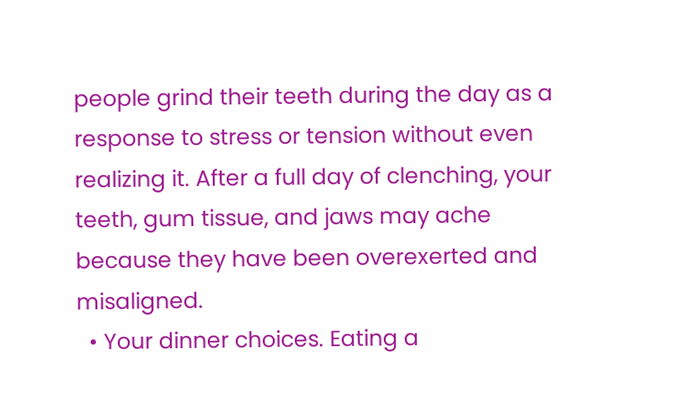people grind their teeth during the day as a response to stress or tension without even realizing it. After a full day of clenching, your teeth, gum tissue, and jaws may ache because they have been overexerted and misaligned.
  • Your dinner choices. Eating a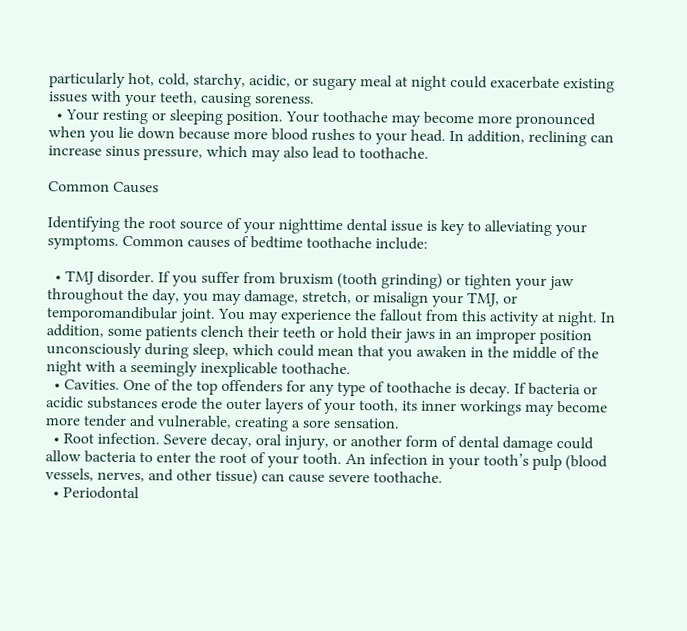particularly hot, cold, starchy, acidic, or sugary meal at night could exacerbate existing issues with your teeth, causing soreness.
  • Your resting or sleeping position. Your toothache may become more pronounced when you lie down because more blood rushes to your head. In addition, reclining can increase sinus pressure, which may also lead to toothache.

Common Causes

Identifying the root source of your nighttime dental issue is key to alleviating your symptoms. Common causes of bedtime toothache include:

  • TMJ disorder. If you suffer from bruxism (tooth grinding) or tighten your jaw throughout the day, you may damage, stretch, or misalign your TMJ, or temporomandibular joint. You may experience the fallout from this activity at night. In addition, some patients clench their teeth or hold their jaws in an improper position unconsciously during sleep, which could mean that you awaken in the middle of the night with a seemingly inexplicable toothache.
  • Cavities. One of the top offenders for any type of toothache is decay. If bacteria or acidic substances erode the outer layers of your tooth, its inner workings may become more tender and vulnerable, creating a sore sensation.
  • Root infection. Severe decay, oral injury, or another form of dental damage could allow bacteria to enter the root of your tooth. An infection in your tooth’s pulp (blood vessels, nerves, and other tissue) can cause severe toothache.
  • Periodontal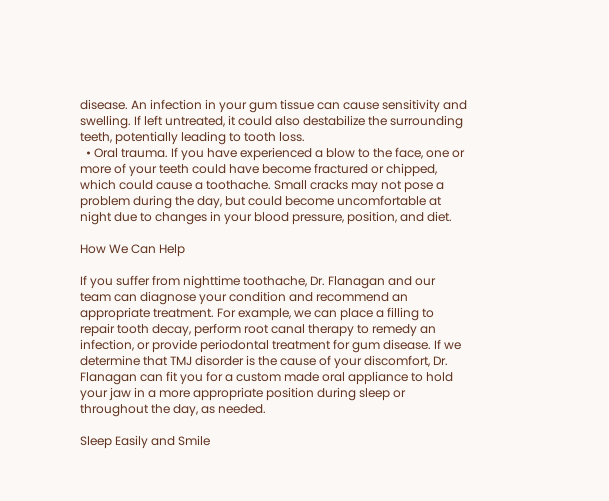disease. An infection in your gum tissue can cause sensitivity and swelling. If left untreated, it could also destabilize the surrounding teeth, potentially leading to tooth loss.
  • Oral trauma. If you have experienced a blow to the face, one or more of your teeth could have become fractured or chipped, which could cause a toothache. Small cracks may not pose a problem during the day, but could become uncomfortable at night due to changes in your blood pressure, position, and diet.

How We Can Help

If you suffer from nighttime toothache, Dr. Flanagan and our team can diagnose your condition and recommend an appropriate treatment. For example, we can place a filling to repair tooth decay, perform root canal therapy to remedy an infection, or provide periodontal treatment for gum disease. If we determine that TMJ disorder is the cause of your discomfort, Dr. Flanagan can fit you for a custom made oral appliance to hold your jaw in a more appropriate position during sleep or throughout the day, as needed.

Sleep Easily and Smile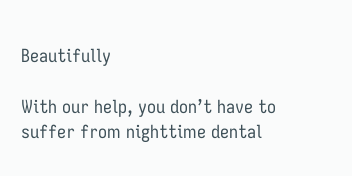Beautifully

With our help, you don’t have to suffer from nighttime dental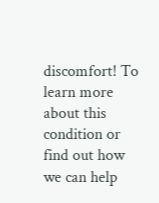discomfort! To learn more about this condition or find out how we can help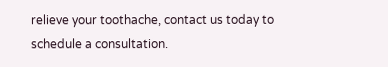relieve your toothache, contact us today to schedule a consultation.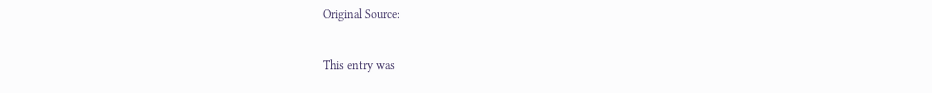Original Source:

This entry was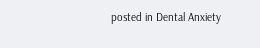posted in Dental Anxiety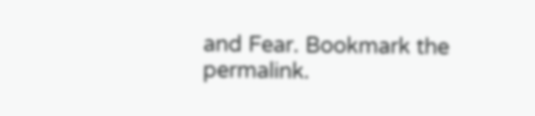and Fear. Bookmark the permalink.